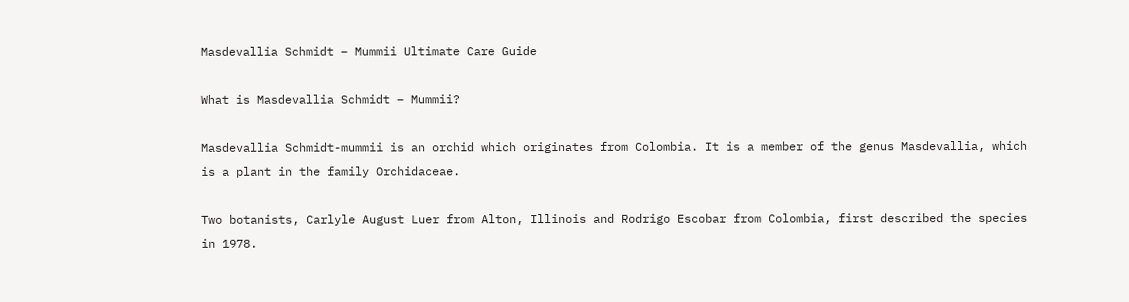Masdevallia Schmidt – Mummii Ultimate Care Guide

What is Masdevallia Schmidt – Mummii?

Masdevallia Schmidt-mummii is an orchid which originates from Colombia. It is a member of the genus Masdevallia, which is a plant in the family Orchidaceae.

Two botanists, Carlyle August Luer from Alton, Illinois and Rodrigo Escobar from Colombia, first described the species in 1978.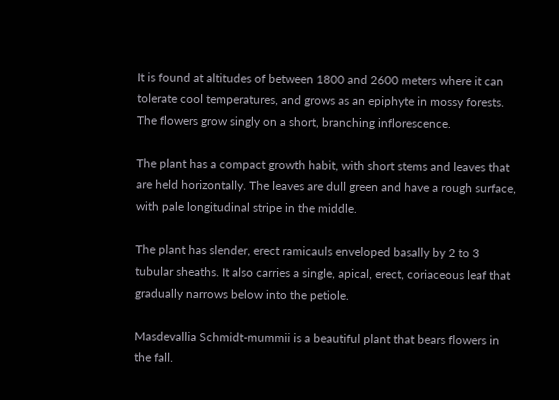It is found at altitudes of between 1800 and 2600 meters where it can tolerate cool temperatures, and grows as an epiphyte in mossy forests. The flowers grow singly on a short, branching inflorescence.

The plant has a compact growth habit, with short stems and leaves that are held horizontally. The leaves are dull green and have a rough surface, with pale longitudinal stripe in the middle.

The plant has slender, erect ramicauls enveloped basally by 2 to 3 tubular sheaths. It also carries a single, apical, erect, coriaceous leaf that gradually narrows below into the petiole.

Masdevallia Schmidt-mummii is a beautiful plant that bears flowers in the fall.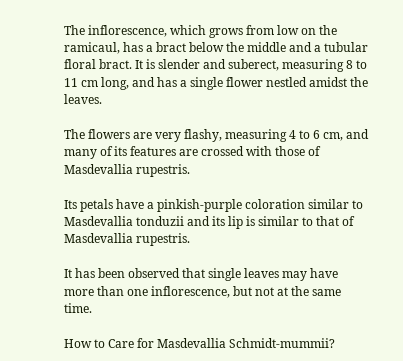The inflorescence, which grows from low on the ramicaul, has a bract below the middle and a tubular floral bract. It is slender and suberect, measuring 8 to 11 cm long, and has a single flower nestled amidst the leaves.

The flowers are very flashy, measuring 4 to 6 cm, and many of its features are crossed with those of Masdevallia rupestris.

Its petals have a pinkish-purple coloration similar to Masdevallia tonduzii and its lip is similar to that of Masdevallia rupestris.

It has been observed that single leaves may have more than one inflorescence, but not at the same time.

How to Care for Masdevallia Schmidt-mummii?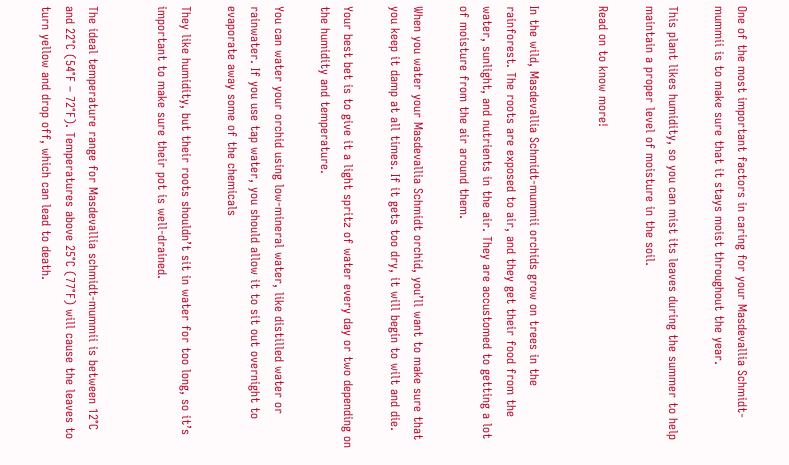One of the most important factors in caring for your Masdevallia Schmidt-mummii is to make sure that it stays moist throughout the year.

This plant likes humidity, so you can mist its leaves during the summer to help maintain a proper level of moisture in the soil.

Read on to know more!


In the wild, Masdevallia Schmidt-mummii orchids grow on trees in the rainforest. The roots are exposed to air, and they get their food from the water, sunlight, and nutrients in the air. They are accustomed to getting a lot of moisture from the air around them.

When you water your Masdevallia Schmidt orchid, you’ll want to make sure that you keep it damp at all times. If it gets too dry, it will begin to wilt and die.

Your best bet is to give it a light spritz of water every day or two depending on the humidity and temperature.

You can water your orchid using low-mineral water, like distilled water or rainwater. If you use tap water, you should allow it to sit out overnight to evaporate away some of the chemicals

They like humidity, but their roots shouldn’t sit in water for too long, so it’s important to make sure their pot is well-drained.


The ideal temperature range for Masdevallia schmidt-mummii is between 12°C and 22°C (54°F – 72°F). Temperatures above 25°C (77°F) will cause the leaves to turn yellow and drop off, which can lead to death.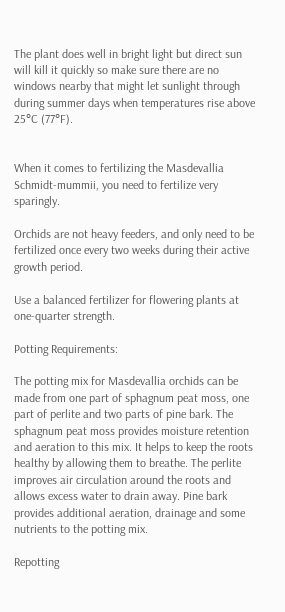The plant does well in bright light but direct sun will kill it quickly so make sure there are no windows nearby that might let sunlight through during summer days when temperatures rise above 25°C (77°F).


When it comes to fertilizing the Masdevallia Schmidt-mummii, you need to fertilize very sparingly.

Orchids are not heavy feeders, and only need to be fertilized once every two weeks during their active growth period.

Use a balanced fertilizer for flowering plants at one-quarter strength.

Potting Requirements:

The potting mix for Masdevallia orchids can be made from one part of sphagnum peat moss, one part of perlite and two parts of pine bark. The sphagnum peat moss provides moisture retention and aeration to this mix. It helps to keep the roots healthy by allowing them to breathe. The perlite improves air circulation around the roots and allows excess water to drain away. Pine bark provides additional aeration, drainage and some nutrients to the potting mix.

Repotting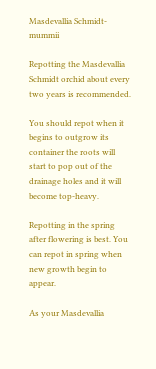Masdevallia Schmidt-mummii

Repotting the Masdevallia Schmidt orchid about every two years is recommended.

You should repot when it begins to outgrow its container the roots will start to pop out of the drainage holes and it will become top-heavy.

Repotting in the spring after flowering is best. You can repot in spring when new growth begin to appear.

As your Masdevallia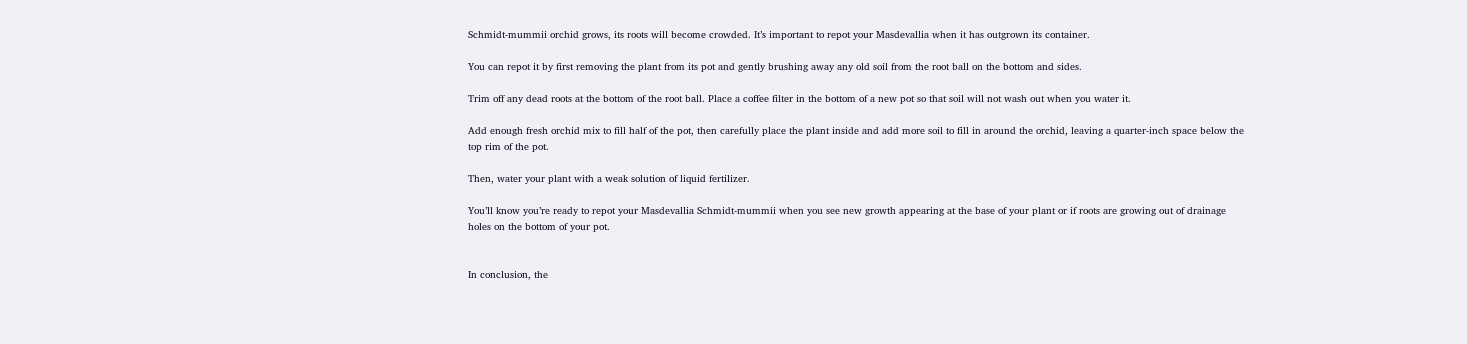Schmidt-mummii orchid grows, its roots will become crowded. It’s important to repot your Masdevallia when it has outgrown its container.

You can repot it by first removing the plant from its pot and gently brushing away any old soil from the root ball on the bottom and sides.

Trim off any dead roots at the bottom of the root ball. Place a coffee filter in the bottom of a new pot so that soil will not wash out when you water it.

Add enough fresh orchid mix to fill half of the pot, then carefully place the plant inside and add more soil to fill in around the orchid, leaving a quarter-inch space below the top rim of the pot.

Then, water your plant with a weak solution of liquid fertilizer.

You’ll know you’re ready to repot your Masdevallia Schmidt-mummii when you see new growth appearing at the base of your plant or if roots are growing out of drainage holes on the bottom of your pot.


In conclusion, the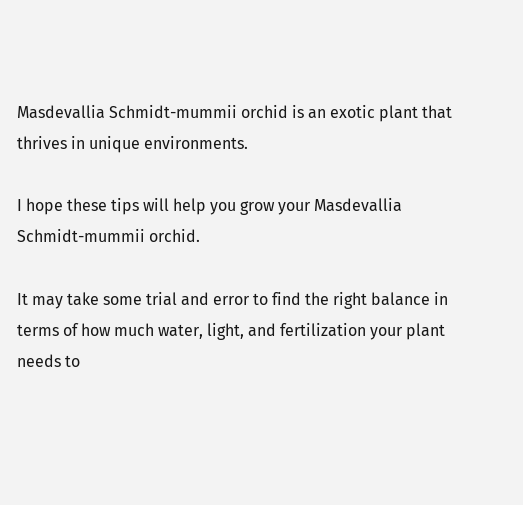Masdevallia Schmidt-mummii orchid is an exotic plant that thrives in unique environments.

I hope these tips will help you grow your Masdevallia Schmidt-mummii orchid.

It may take some trial and error to find the right balance in terms of how much water, light, and fertilization your plant needs to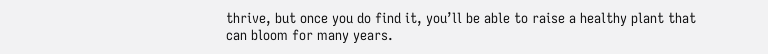thrive, but once you do find it, you’ll be able to raise a healthy plant that can bloom for many years.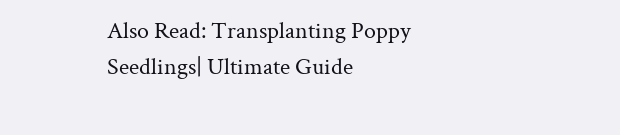Also Read: Transplanting Poppy Seedlings| Ultimate Guide